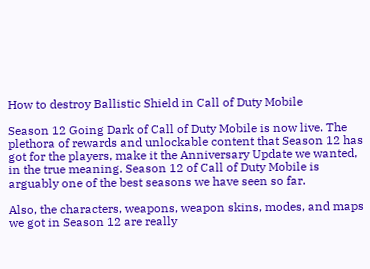How to destroy Ballistic Shield in Call of Duty Mobile

Season 12 Going Dark of Call of Duty Mobile is now live. The plethora of rewards and unlockable content that Season 12 has got for the players, make it the Anniversary Update we wanted, in the true meaning. Season 12 of Call of Duty Mobile is arguably one of the best seasons we have seen so far.

Also, the characters, weapons, weapon skins, modes, and maps we got in Season 12 are really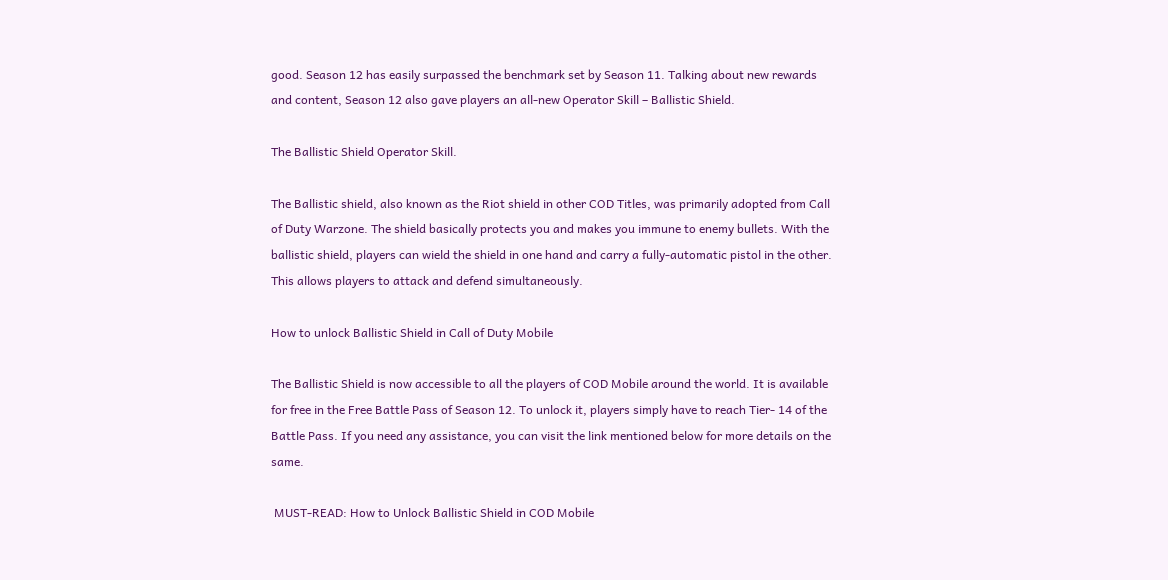good. Season 12 has easily surpassed the benchmark set by Season 11. Talking about new rewards and content, Season 12 also gave players an all-new Operator Skill – Ballistic Shield.

The Ballistic Shield Operator Skill.

The Ballistic shield, also known as the Riot shield in other COD Titles, was primarily adopted from Call of Duty Warzone. The shield basically protects you and makes you immune to enemy bullets. With the ballistic shield, players can wield the shield in one hand and carry a fully-automatic pistol in the other. This allows players to attack and defend simultaneously.

How to unlock Ballistic Shield in Call of Duty Mobile

The Ballistic Shield is now accessible to all the players of COD Mobile around the world. It is available for free in the Free Battle Pass of Season 12. To unlock it, players simply have to reach Tier- 14 of the Battle Pass. If you need any assistance, you can visit the link mentioned below for more details on the same.

 MUST-READ: How to Unlock Ballistic Shield in COD Mobile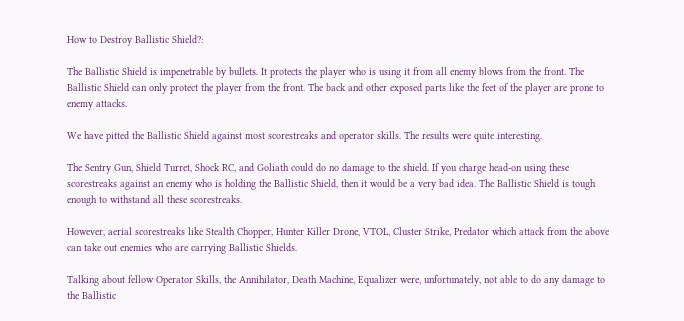How to Destroy Ballistic Shield?:

The Ballistic Shield is impenetrable by bullets. It protects the player who is using it from all enemy blows from the front. The Ballistic Shield can only protect the player from the front. The back and other exposed parts like the feet of the player are prone to enemy attacks.

We have pitted the Ballistic Shield against most scorestreaks and operator skills. The results were quite interesting.

The Sentry Gun, Shield Turret, Shock RC, and Goliath could do no damage to the shield. If you charge head-on using these scorestreaks against an enemy who is holding the Ballistic Shield, then it would be a very bad idea. The Ballistic Shield is tough enough to withstand all these scorestreaks.

However, aerial scorestreaks like Stealth Chopper, Hunter Killer Drone, VTOL, Cluster Strike, Predator which attack from the above can take out enemies who are carrying Ballistic Shields.

Talking about fellow Operator Skills, the Annihilator, Death Machine, Equalizer were, unfortunately, not able to do any damage to the Ballistic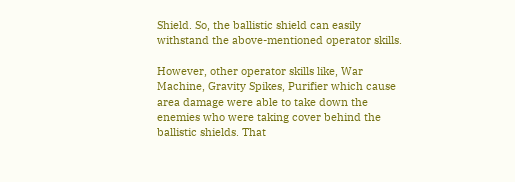Shield. So, the ballistic shield can easily withstand the above-mentioned operator skills.

However, other operator skills like, War Machine, Gravity Spikes, Purifier which cause area damage were able to take down the enemies who were taking cover behind the ballistic shields. That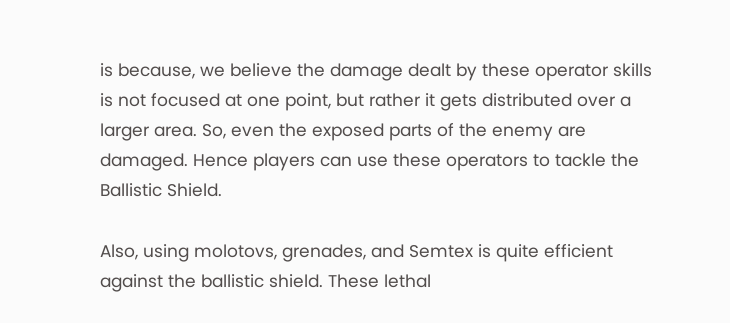is because, we believe the damage dealt by these operator skills is not focused at one point, but rather it gets distributed over a larger area. So, even the exposed parts of the enemy are damaged. Hence players can use these operators to tackle the Ballistic Shield.

Also, using molotovs, grenades, and Semtex is quite efficient against the ballistic shield. These lethal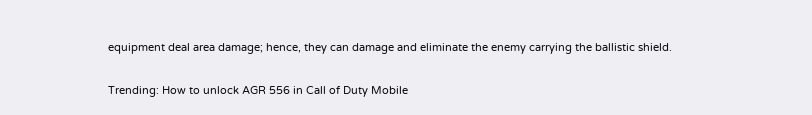equipment deal area damage; hence, they can damage and eliminate the enemy carrying the ballistic shield.

Trending: How to unlock AGR 556 in Call of Duty Mobile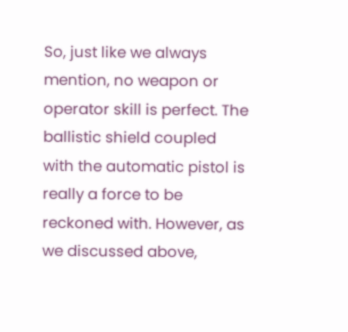So, just like we always mention, no weapon or operator skill is perfect. The ballistic shield coupled with the automatic pistol is really a force to be reckoned with. However, as we discussed above,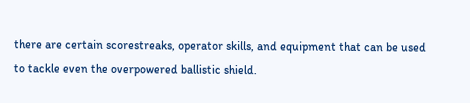there are certain scorestreaks, operator skills, and equipment that can be used to tackle even the overpowered ballistic shield.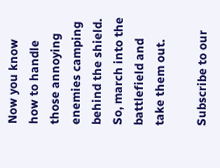Now you know how to handle those annoying enemies camping behind the shield. So, march into the battlefield and take them out.

Subscribe to our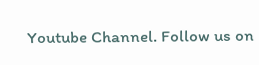Youtube Channel. Follow us on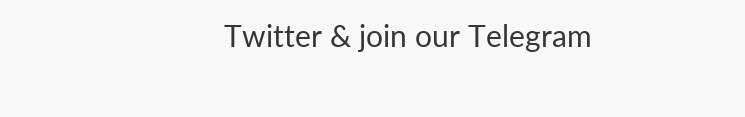Twitter & join our Telegram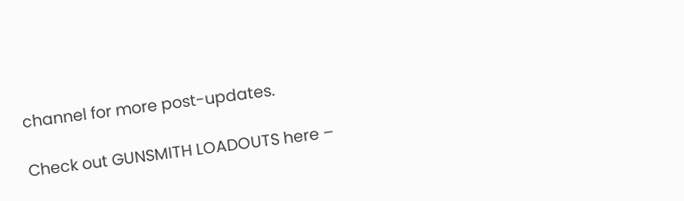channel for more post-updates.

Check out GUNSMITH LOADOUTS here –